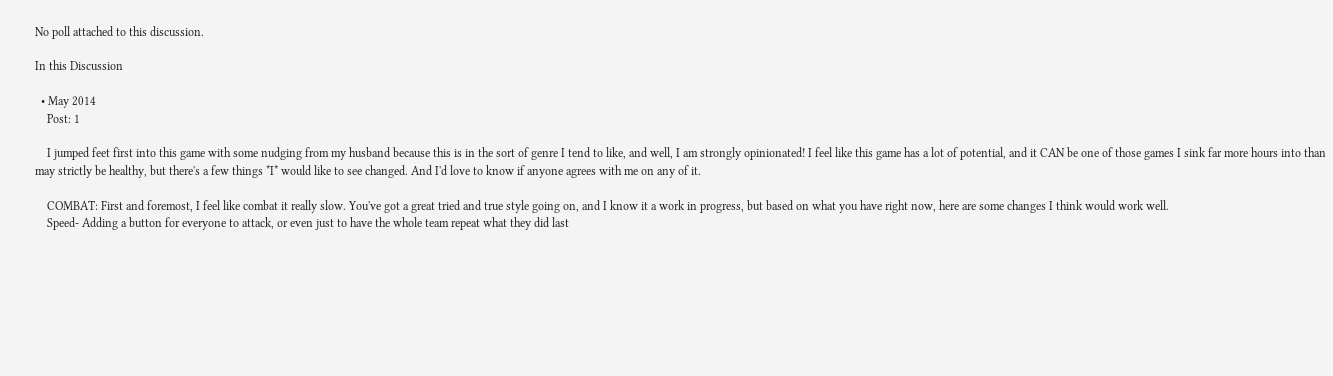No poll attached to this discussion.

In this Discussion

  • May 2014
    Post: 1

    I jumped feet first into this game with some nudging from my husband because this is in the sort of genre I tend to like, and well, I am strongly opinionated! I feel like this game has a lot of potential, and it CAN be one of those games I sink far more hours into than may strictly be healthy, but there's a few things *I* would like to see changed. And I'd love to know if anyone agrees with me on any of it.

    COMBAT: First and foremost, I feel like combat it really slow. You've got a great tried and true style going on, and I know it a work in progress, but based on what you have right now, here are some changes I think would work well.
    Speed- Adding a button for everyone to attack, or even just to have the whole team repeat what they did last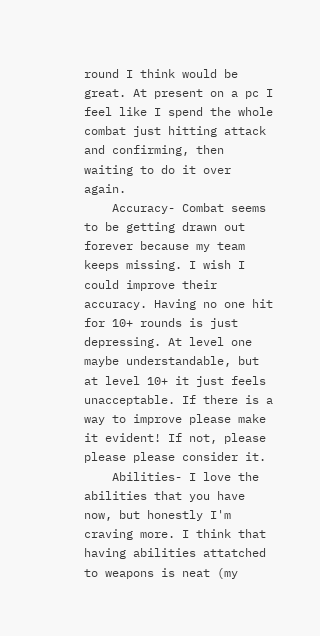round I think would be great. At present on a pc I feel like I spend the whole combat just hitting attack and confirming, then waiting to do it over again.
    Accuracy- Combat seems to be getting drawn out forever because my team keeps missing. I wish I could improve their accuracy. Having no one hit for 10+ rounds is just depressing. At level one maybe understandable, but at level 10+ it just feels unacceptable. If there is a way to improve please make it evident! If not, please please please consider it.
    Abilities- I love the abilities that you have now, but honestly I'm craving more. I think that having abilities attatched to weapons is neat (my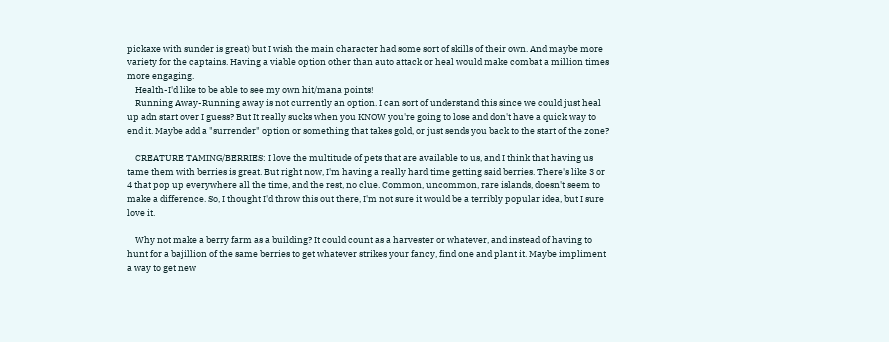pickaxe with sunder is great) but I wish the main character had some sort of skills of their own. And maybe more variety for the captains. Having a viable option other than auto attack or heal would make combat a million times more engaging.
    Health-I'd like to be able to see my own hit/mana points!
    Running Away-Running away is not currently an option. I can sort of understand this since we could just heal up adn start over I guess? But It really sucks when you KNOW you're going to lose and don't have a quick way to end it. Maybe add a "surrender" option or something that takes gold, or just sends you back to the start of the zone?

    CREATURE TAMING/BERRIES: I love the multitude of pets that are available to us, and I think that having us tame them with berries is great. But right now, I'm having a really hard time getting said berries. There's like 3 or 4 that pop up everywhere all the time, and the rest, no clue. Common, uncommon, rare islands, doesn't seem to make a difference. So, I thought I'd throw this out there, I'm not sure it would be a terribly popular idea, but I sure love it.

    Why not make a berry farm as a building? It could count as a harvester or whatever, and instead of having to hunt for a bajillion of the same berries to get whatever strikes your fancy, find one and plant it. Maybe impliment a way to get new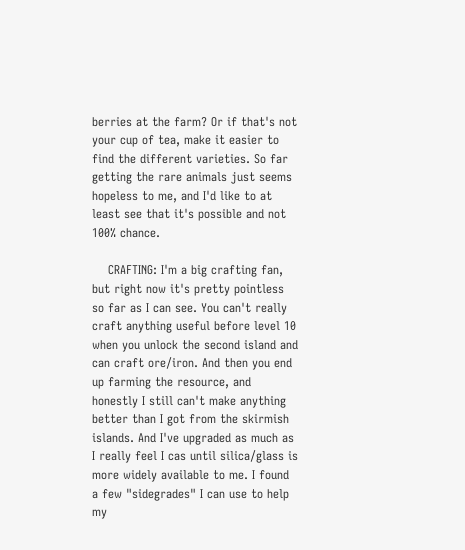berries at the farm? Or if that's not your cup of tea, make it easier to find the different varieties. So far getting the rare animals just seems hopeless to me, and I'd like to at least see that it's possible and not 100% chance.

    CRAFTING: I'm a big crafting fan, but right now it's pretty pointless so far as I can see. You can't really craft anything useful before level 10 when you unlock the second island and can craft ore/iron. And then you end up farming the resource, and honestly I still can't make anything better than I got from the skirmish islands. And I've upgraded as much as I really feel I cas until silica/glass is more widely available to me. I found a few "sidegrades" I can use to help my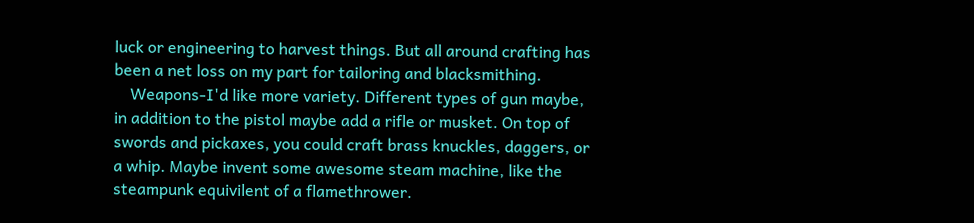luck or engineering to harvest things. But all around crafting has been a net loss on my part for tailoring and blacksmithing.
    Weapons-I'd like more variety. Different types of gun maybe, in addition to the pistol maybe add a rifle or musket. On top of swords and pickaxes, you could craft brass knuckles, daggers, or a whip. Maybe invent some awesome steam machine, like the steampunk equivilent of a flamethrower.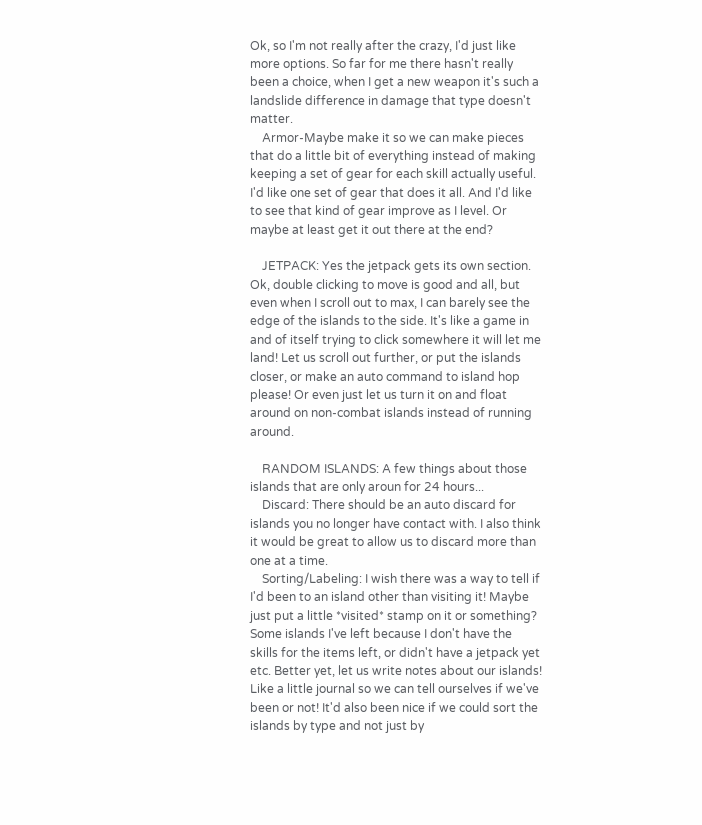Ok, so I'm not really after the crazy, I'd just like more options. So far for me there hasn't really been a choice, when I get a new weapon it's such a landslide difference in damage that type doesn't matter.
    Armor-Maybe make it so we can make pieces that do a little bit of everything instead of making keeping a set of gear for each skill actually useful. I'd like one set of gear that does it all. And I'd like to see that kind of gear improve as I level. Or maybe at least get it out there at the end?

    JETPACK: Yes the jetpack gets its own section. Ok, double clicking to move is good and all, but even when I scroll out to max, I can barely see the edge of the islands to the side. It's like a game in and of itself trying to click somewhere it will let me land! Let us scroll out further, or put the islands closer, or make an auto command to island hop please! Or even just let us turn it on and float around on non-combat islands instead of running around.

    RANDOM ISLANDS: A few things about those islands that are only aroun for 24 hours...
    Discard: There should be an auto discard for islands you no longer have contact with. I also think it would be great to allow us to discard more than one at a time.
    Sorting/Labeling: I wish there was a way to tell if I'd been to an island other than visiting it! Maybe just put a little *visited* stamp on it or something? Some islands I've left because I don't have the skills for the items left, or didn't have a jetpack yet etc. Better yet, let us write notes about our islands! Like a little journal so we can tell ourselves if we've been or not! It'd also been nice if we could sort the islands by type and not just by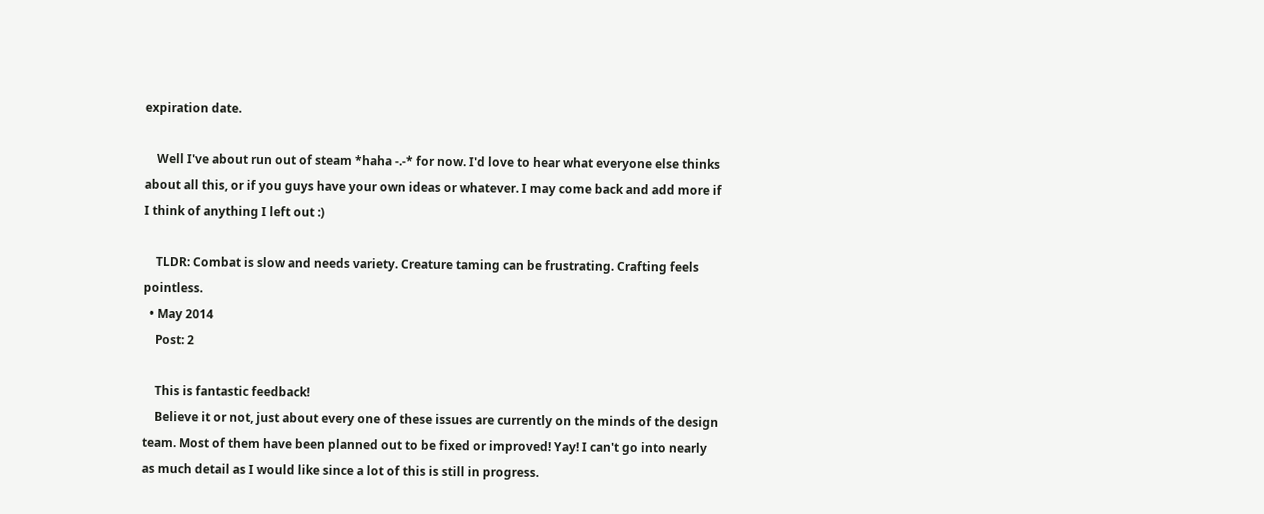expiration date.

    Well I've about run out of steam *haha -.-* for now. I'd love to hear what everyone else thinks about all this, or if you guys have your own ideas or whatever. I may come back and add more if I think of anything I left out :)

    TLDR: Combat is slow and needs variety. Creature taming can be frustrating. Crafting feels pointless.
  • May 2014
    Post: 2

    This is fantastic feedback!
    Believe it or not, just about every one of these issues are currently on the minds of the design team. Most of them have been planned out to be fixed or improved! Yay! I can't go into nearly as much detail as I would like since a lot of this is still in progress.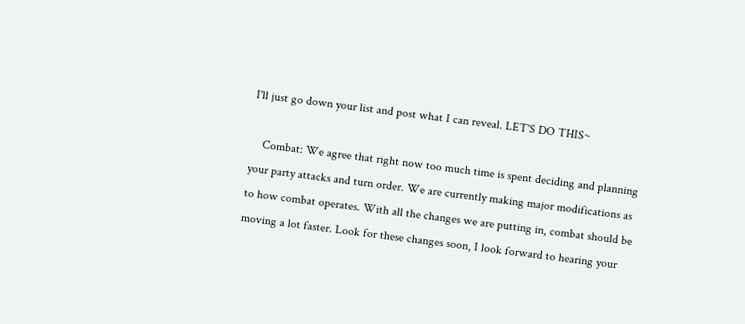I'll just go down your list and post what I can reveal. LET'S DO THIS~

    Combat: We agree that right now too much time is spent deciding and planning your party attacks and turn order. We are currently making major modifications as to how combat operates. With all the changes we are putting in, combat should be moving a lot faster. Look for these changes soon, I look forward to hearing your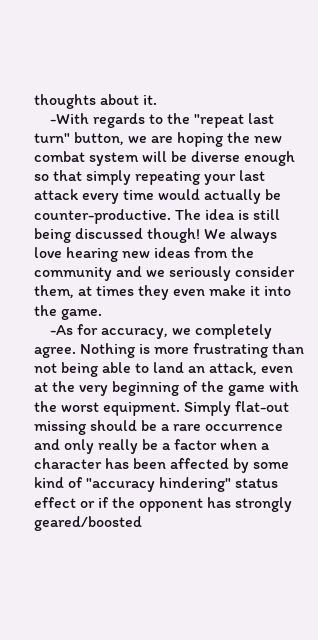thoughts about it.
    -With regards to the "repeat last turn" button, we are hoping the new combat system will be diverse enough so that simply repeating your last attack every time would actually be counter-productive. The idea is still being discussed though! We always love hearing new ideas from the community and we seriously consider them, at times they even make it into the game.
    -As for accuracy, we completely agree. Nothing is more frustrating than not being able to land an attack, even at the very beginning of the game with the worst equipment. Simply flat-out missing should be a rare occurrence and only really be a factor when a character has been affected by some kind of "accuracy hindering" status effect or if the opponent has strongly geared/boosted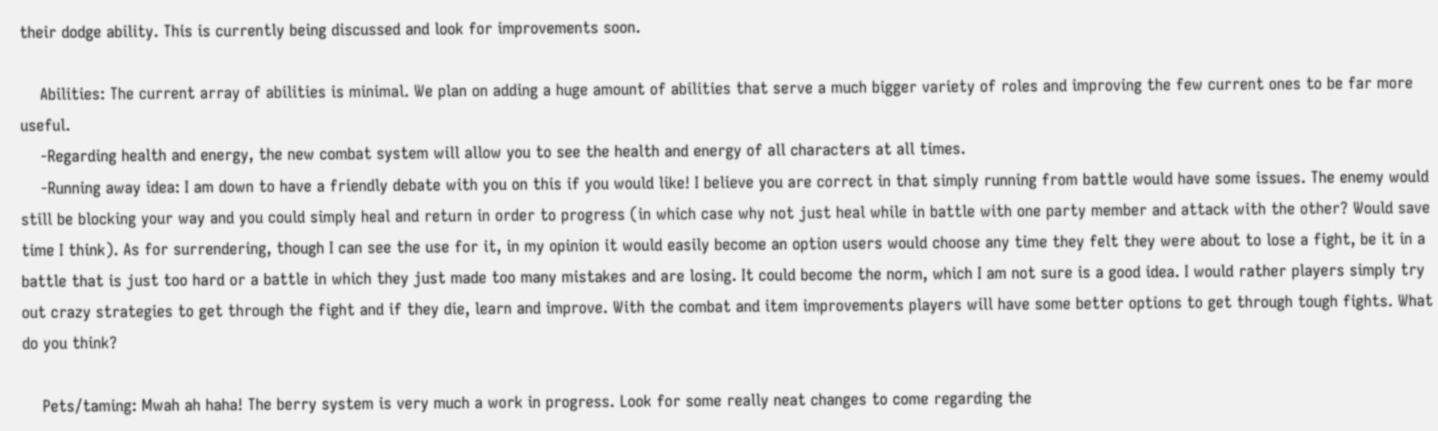their dodge ability. This is currently being discussed and look for improvements soon.

    Abilities: The current array of abilities is minimal. We plan on adding a huge amount of abilities that serve a much bigger variety of roles and improving the few current ones to be far more useful.
    -Regarding health and energy, the new combat system will allow you to see the health and energy of all characters at all times.
    -Running away idea: I am down to have a friendly debate with you on this if you would like! I believe you are correct in that simply running from battle would have some issues. The enemy would still be blocking your way and you could simply heal and return in order to progress (in which case why not just heal while in battle with one party member and attack with the other? Would save time I think). As for surrendering, though I can see the use for it, in my opinion it would easily become an option users would choose any time they felt they were about to lose a fight, be it in a battle that is just too hard or a battle in which they just made too many mistakes and are losing. It could become the norm, which I am not sure is a good idea. I would rather players simply try out crazy strategies to get through the fight and if they die, learn and improve. With the combat and item improvements players will have some better options to get through tough fights. What do you think?

    Pets/taming: Mwah ah haha! The berry system is very much a work in progress. Look for some really neat changes to come regarding the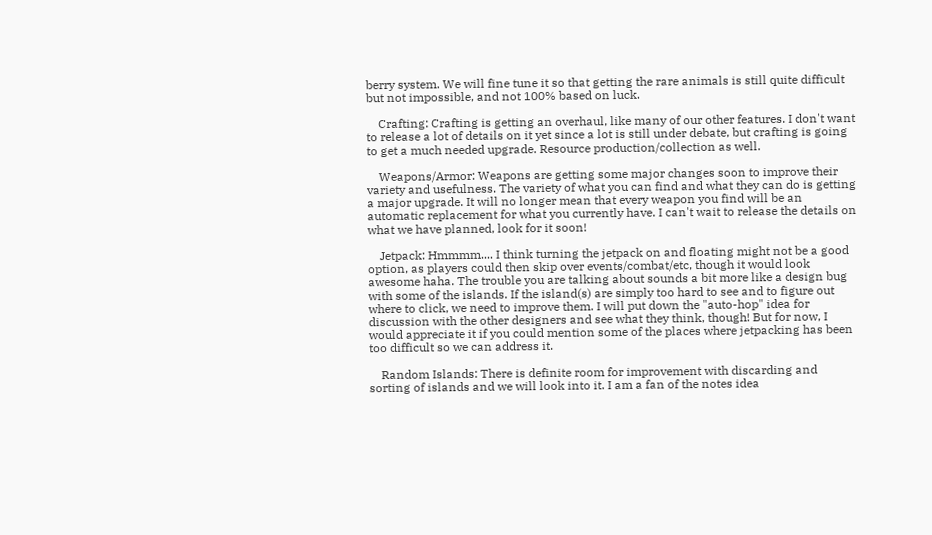berry system. We will fine tune it so that getting the rare animals is still quite difficult but not impossible, and not 100% based on luck.

    Crafting: Crafting is getting an overhaul, like many of our other features. I don't want to release a lot of details on it yet since a lot is still under debate, but crafting is going to get a much needed upgrade. Resource production/collection as well.

    Weapons/Armor: Weapons are getting some major changes soon to improve their variety and usefulness. The variety of what you can find and what they can do is getting a major upgrade. It will no longer mean that every weapon you find will be an automatic replacement for what you currently have. I can't wait to release the details on what we have planned, look for it soon!

    Jetpack: Hmmmm.... I think turning the jetpack on and floating might not be a good option, as players could then skip over events/combat/etc, though it would look awesome haha. The trouble you are talking about sounds a bit more like a design bug with some of the islands. If the island(s) are simply too hard to see and to figure out where to click, we need to improve them. I will put down the "auto-hop" idea for discussion with the other designers and see what they think, though! But for now, I would appreciate it if you could mention some of the places where jetpacking has been too difficult so we can address it.

    Random Islands: There is definite room for improvement with discarding and sorting of islands and we will look into it. I am a fan of the notes idea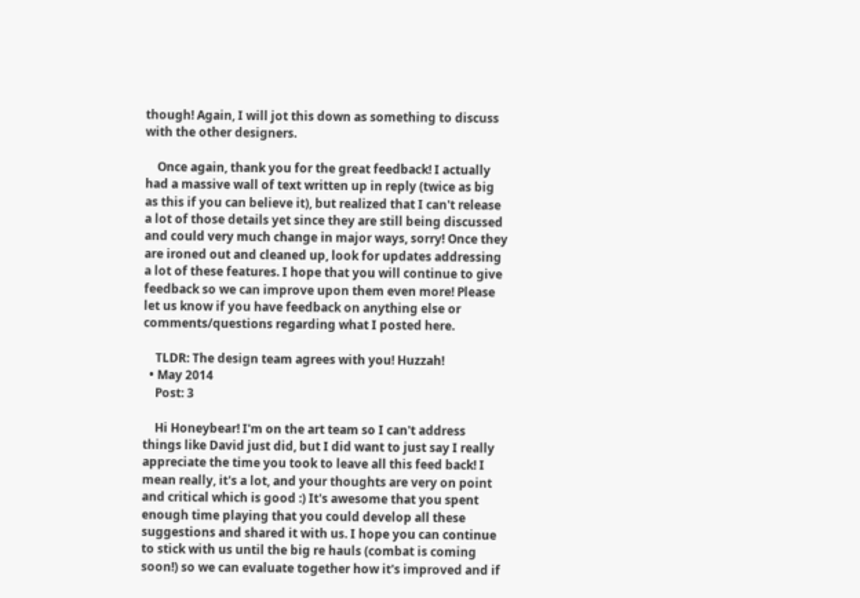though! Again, I will jot this down as something to discuss with the other designers.

    Once again, thank you for the great feedback! I actually had a massive wall of text written up in reply (twice as big as this if you can believe it), but realized that I can't release a lot of those details yet since they are still being discussed and could very much change in major ways, sorry! Once they are ironed out and cleaned up, look for updates addressing a lot of these features. I hope that you will continue to give feedback so we can improve upon them even more! Please let us know if you have feedback on anything else or comments/questions regarding what I posted here.

    TLDR: The design team agrees with you! Huzzah!
  • May 2014
    Post: 3

    Hi Honeybear! I'm on the art team so I can't address things like David just did, but I did want to just say I really appreciate the time you took to leave all this feed back! I mean really, it's a lot, and your thoughts are very on point and critical which is good :) It's awesome that you spent enough time playing that you could develop all these suggestions and shared it with us. I hope you can continue to stick with us until the big re hauls (combat is coming soon!) so we can evaluate together how it's improved and if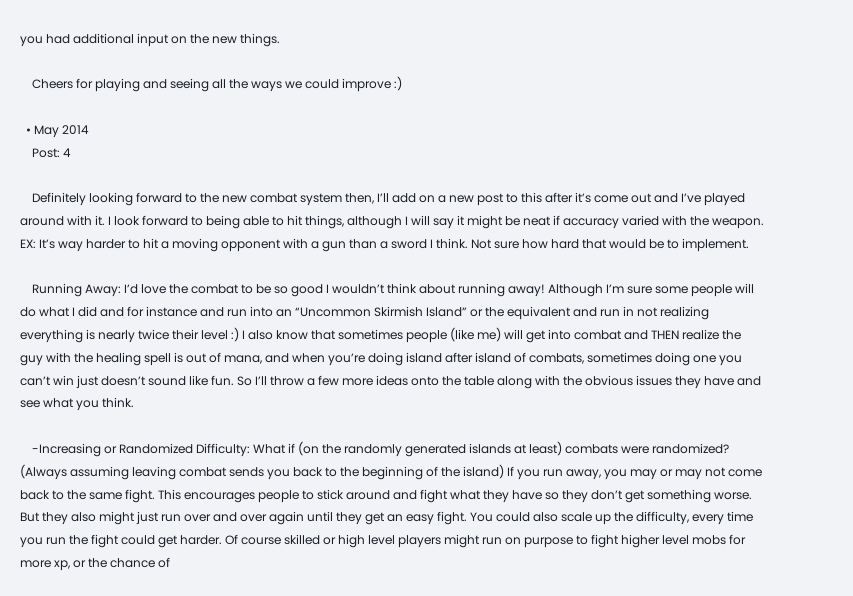you had additional input on the new things.

    Cheers for playing and seeing all the ways we could improve :)

  • May 2014
    Post: 4

    Definitely looking forward to the new combat system then, I’ll add on a new post to this after it’s come out and I’ve played around with it. I look forward to being able to hit things, although I will say it might be neat if accuracy varied with the weapon. EX: It’s way harder to hit a moving opponent with a gun than a sword I think. Not sure how hard that would be to implement.

    Running Away: I’d love the combat to be so good I wouldn’t think about running away! Although I’m sure some people will do what I did and for instance and run into an “Uncommon Skirmish Island” or the equivalent and run in not realizing everything is nearly twice their level :) I also know that sometimes people (like me) will get into combat and THEN realize the guy with the healing spell is out of mana, and when you’re doing island after island of combats, sometimes doing one you can’t win just doesn’t sound like fun. So I’ll throw a few more ideas onto the table along with the obvious issues they have and see what you think.

    -Increasing or Randomized Difficulty: What if (on the randomly generated islands at least) combats were randomized? (Always assuming leaving combat sends you back to the beginning of the island) If you run away, you may or may not come back to the same fight. This encourages people to stick around and fight what they have so they don’t get something worse. But they also might just run over and over again until they get an easy fight. You could also scale up the difficulty, every time you run the fight could get harder. Of course skilled or high level players might run on purpose to fight higher level mobs for more xp, or the chance of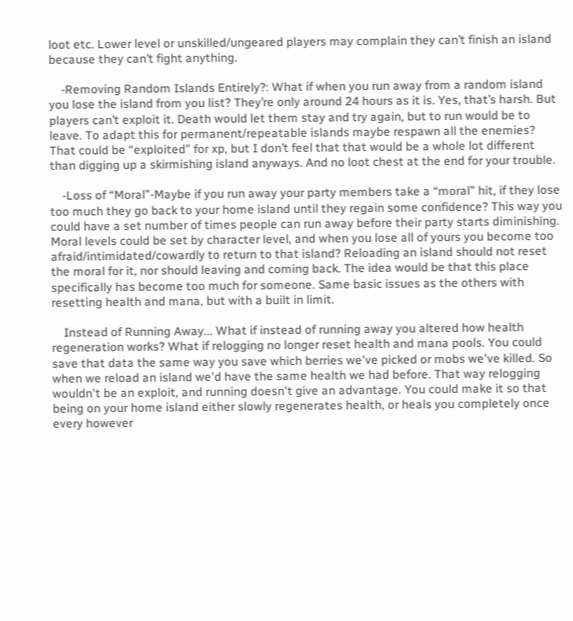loot etc. Lower level or unskilled/ungeared players may complain they can’t finish an island because they can’t fight anything.

    -Removing Random Islands Entirely?: What if when you run away from a random island you lose the island from you list? They’re only around 24 hours as it is. Yes, that’s harsh. But players can’t exploit it. Death would let them stay and try again, but to run would be to leave. To adapt this for permanent/repeatable islands maybe respawn all the enemies? That could be “exploited” for xp, but I don’t feel that that would be a whole lot different than digging up a skirmishing island anyways. And no loot chest at the end for your trouble.

    -Loss of “Moral”-Maybe if you run away your party members take a “moral” hit, if they lose too much they go back to your home island until they regain some confidence? This way you could have a set number of times people can run away before their party starts diminishing. Moral levels could be set by character level, and when you lose all of yours you become too afraid/intimidated/cowardly to return to that island? Reloading an island should not reset the moral for it, nor should leaving and coming back. The idea would be that this place specifically has become too much for someone. Same basic issues as the others with resetting health and mana, but with a built in limit.

    Instead of Running Away... What if instead of running away you altered how health regeneration works? What if relogging no longer reset health and mana pools. You could save that data the same way you save which berries we've picked or mobs we've killed. So when we reload an island we'd have the same health we had before. That way relogging wouldn't be an exploit, and running doesn't give an advantage. You could make it so that being on your home island either slowly regenerates health, or heals you completely once every however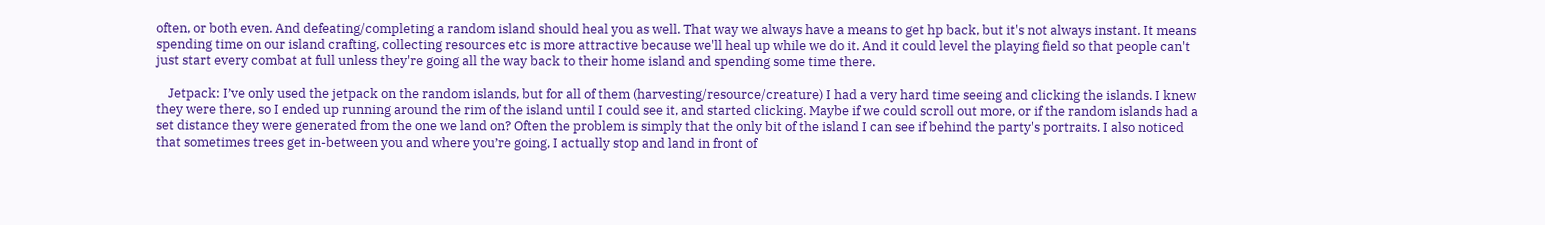often, or both even. And defeating/completing a random island should heal you as well. That way we always have a means to get hp back, but it's not always instant. It means spending time on our island crafting, collecting resources etc is more attractive because we'll heal up while we do it. And it could level the playing field so that people can't just start every combat at full unless they're going all the way back to their home island and spending some time there.

    Jetpack: I’ve only used the jetpack on the random islands, but for all of them (harvesting/resource/creature) I had a very hard time seeing and clicking the islands. I knew they were there, so I ended up running around the rim of the island until I could see it, and started clicking. Maybe if we could scroll out more, or if the random islands had a set distance they were generated from the one we land on? Often the problem is simply that the only bit of the island I can see if behind the party's portraits. I also noticed that sometimes trees get in-between you and where you’re going, I actually stop and land in front of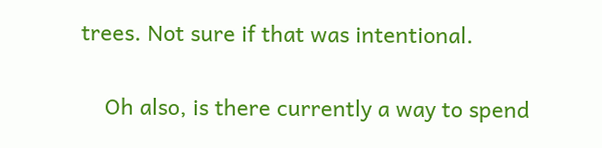trees. Not sure if that was intentional.

    Oh also, is there currently a way to spend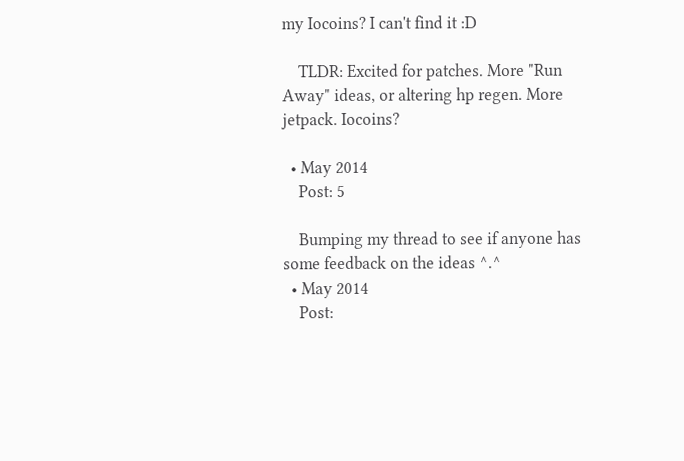my Iocoins? I can't find it :D

    TLDR: Excited for patches. More "Run Away" ideas, or altering hp regen. More jetpack. Iocoins?

  • May 2014
    Post: 5

    Bumping my thread to see if anyone has some feedback on the ideas ^.^
  • May 2014
    Post: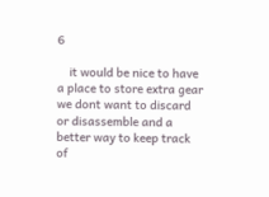6

    it would be nice to have a place to store extra gear we dont want to discard or disassemble and a better way to keep track of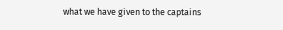what we have given to the captains